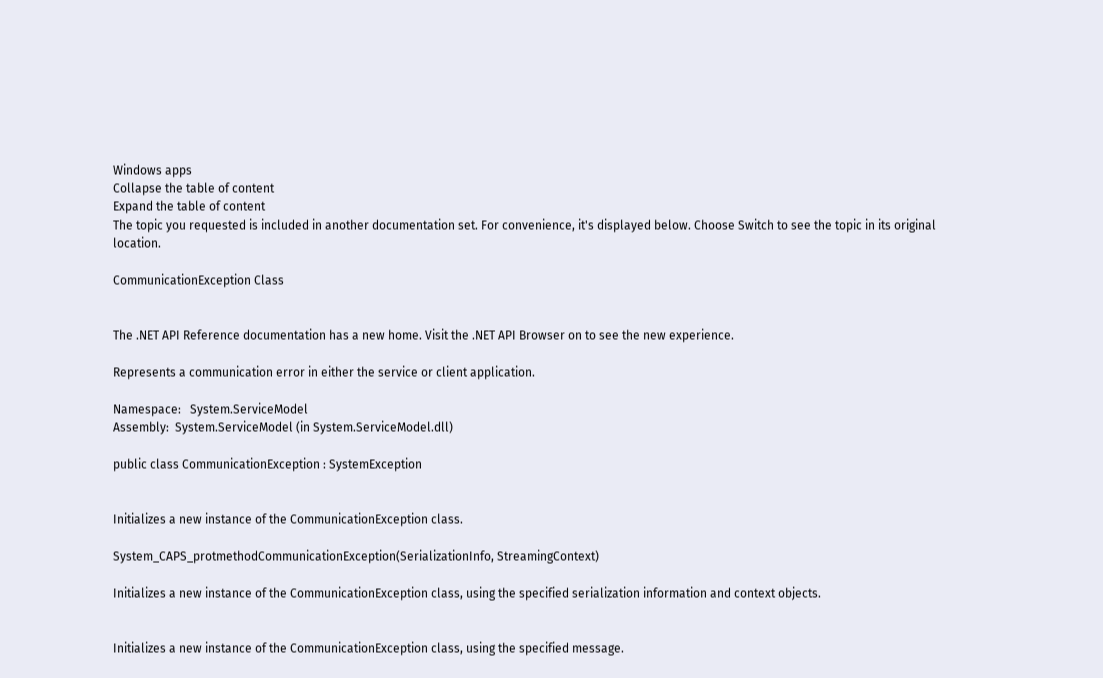Windows apps
Collapse the table of content
Expand the table of content
The topic you requested is included in another documentation set. For convenience, it's displayed below. Choose Switch to see the topic in its original location.

CommunicationException Class


The .NET API Reference documentation has a new home. Visit the .NET API Browser on to see the new experience.

Represents a communication error in either the service or client application.

Namespace:   System.ServiceModel
Assembly:  System.ServiceModel (in System.ServiceModel.dll)

public class CommunicationException : SystemException


Initializes a new instance of the CommunicationException class.

System_CAPS_protmethodCommunicationException(SerializationInfo, StreamingContext)

Initializes a new instance of the CommunicationException class, using the specified serialization information and context objects.


Initializes a new instance of the CommunicationException class, using the specified message.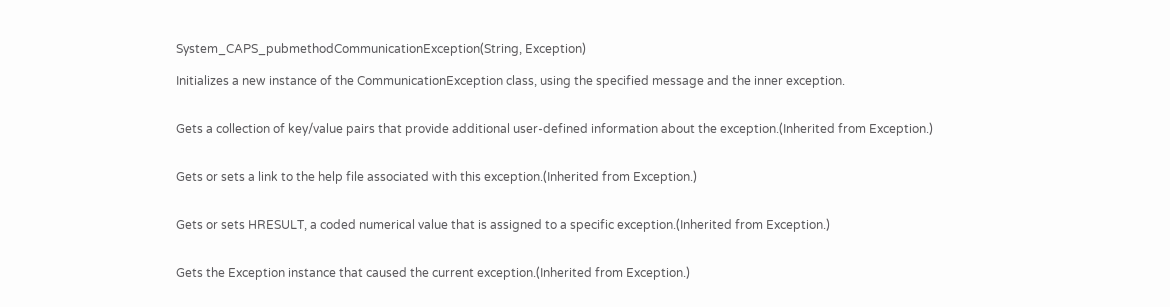System_CAPS_pubmethodCommunicationException(String, Exception)

Initializes a new instance of the CommunicationException class, using the specified message and the inner exception.


Gets a collection of key/value pairs that provide additional user-defined information about the exception.(Inherited from Exception.)


Gets or sets a link to the help file associated with this exception.(Inherited from Exception.)


Gets or sets HRESULT, a coded numerical value that is assigned to a specific exception.(Inherited from Exception.)


Gets the Exception instance that caused the current exception.(Inherited from Exception.)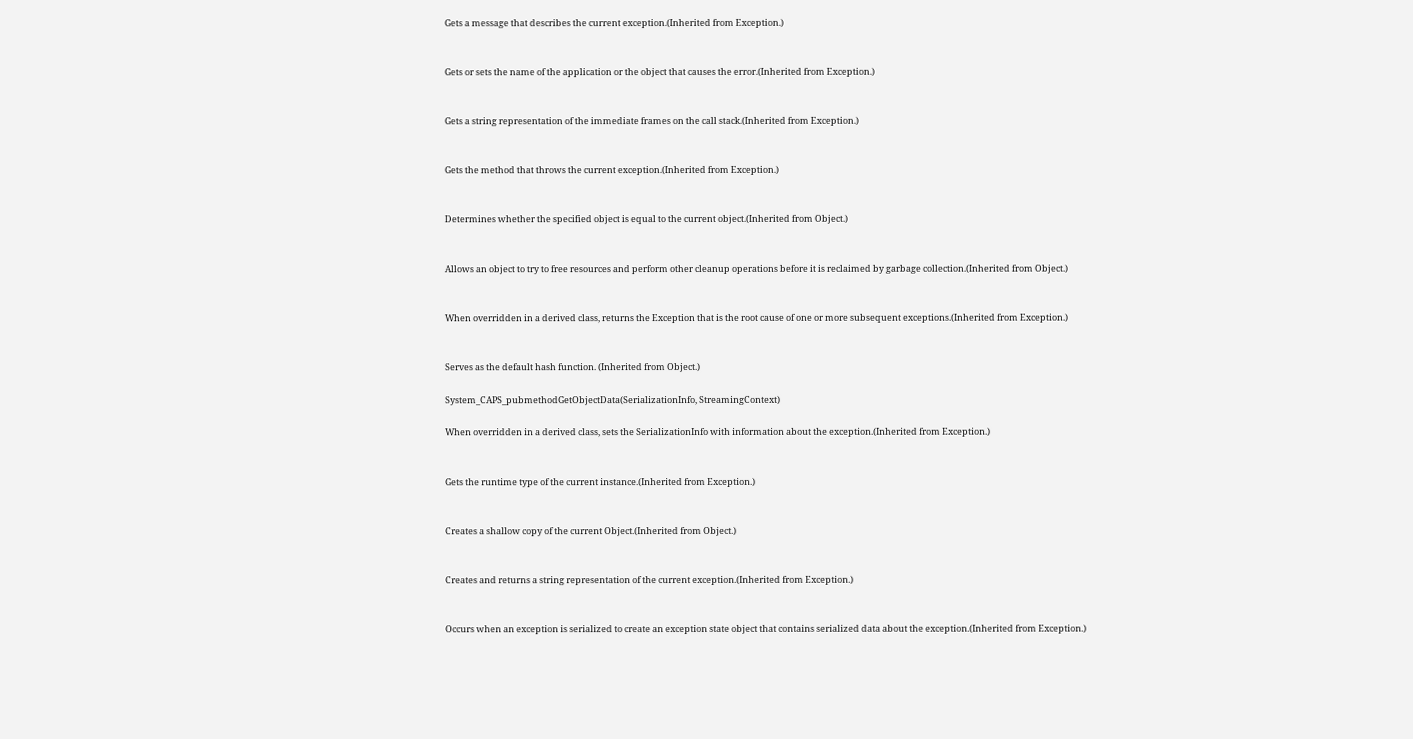Gets a message that describes the current exception.(Inherited from Exception.)


Gets or sets the name of the application or the object that causes the error.(Inherited from Exception.)


Gets a string representation of the immediate frames on the call stack.(Inherited from Exception.)


Gets the method that throws the current exception.(Inherited from Exception.)


Determines whether the specified object is equal to the current object.(Inherited from Object.)


Allows an object to try to free resources and perform other cleanup operations before it is reclaimed by garbage collection.(Inherited from Object.)


When overridden in a derived class, returns the Exception that is the root cause of one or more subsequent exceptions.(Inherited from Exception.)


Serves as the default hash function. (Inherited from Object.)

System_CAPS_pubmethodGetObjectData(SerializationInfo, StreamingContext)

When overridden in a derived class, sets the SerializationInfo with information about the exception.(Inherited from Exception.)


Gets the runtime type of the current instance.(Inherited from Exception.)


Creates a shallow copy of the current Object.(Inherited from Object.)


Creates and returns a string representation of the current exception.(Inherited from Exception.)


Occurs when an exception is serialized to create an exception state object that contains serialized data about the exception.(Inherited from Exception.)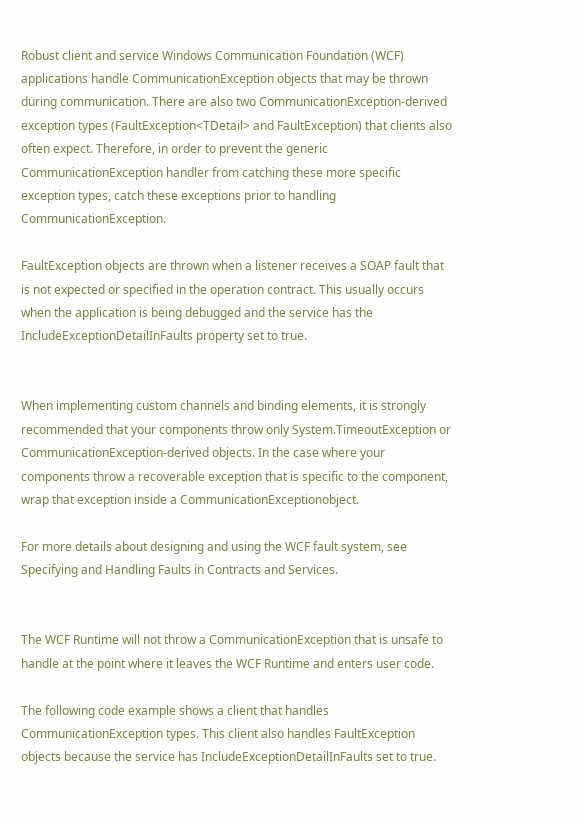Robust client and service Windows Communication Foundation (WCF) applications handle CommunicationException objects that may be thrown during communication. There are also two CommunicationException-derived exception types (FaultException<TDetail> and FaultException) that clients also often expect. Therefore, in order to prevent the generic CommunicationException handler from catching these more specific exception types, catch these exceptions prior to handling CommunicationException.

FaultException objects are thrown when a listener receives a SOAP fault that is not expected or specified in the operation contract. This usually occurs when the application is being debugged and the service has the IncludeExceptionDetailInFaults property set to true.


When implementing custom channels and binding elements, it is strongly recommended that your components throw only System.TimeoutException or CommunicationException-derived objects. In the case where your components throw a recoverable exception that is specific to the component, wrap that exception inside a CommunicationExceptionobject.

For more details about designing and using the WCF fault system, see Specifying and Handling Faults in Contracts and Services.


The WCF Runtime will not throw a CommunicationException that is unsafe to handle at the point where it leaves the WCF Runtime and enters user code.

The following code example shows a client that handles CommunicationException types. This client also handles FaultException objects because the service has IncludeExceptionDetailInFaults set to true.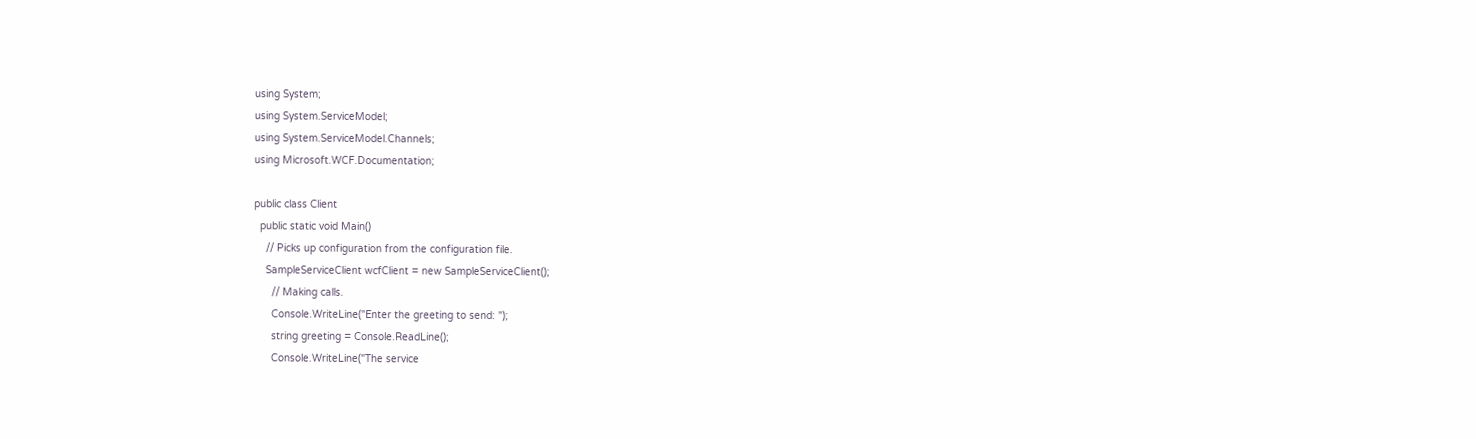using System;
using System.ServiceModel;
using System.ServiceModel.Channels;
using Microsoft.WCF.Documentation;

public class Client
  public static void Main()
    // Picks up configuration from the configuration file.
    SampleServiceClient wcfClient = new SampleServiceClient();
      // Making calls.
      Console.WriteLine("Enter the greeting to send: ");
      string greeting = Console.ReadLine();
      Console.WriteLine("The service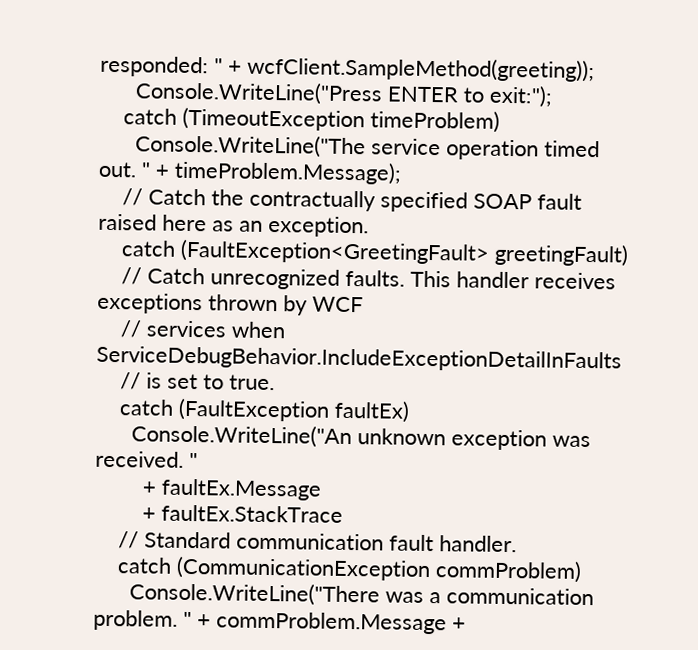responded: " + wcfClient.SampleMethod(greeting));
      Console.WriteLine("Press ENTER to exit:");
    catch (TimeoutException timeProblem)
      Console.WriteLine("The service operation timed out. " + timeProblem.Message);
    // Catch the contractually specified SOAP fault raised here as an exception.
    catch (FaultException<GreetingFault> greetingFault)
    // Catch unrecognized faults. This handler receives exceptions thrown by WCF
    // services when ServiceDebugBehavior.IncludeExceptionDetailInFaults
    // is set to true.
    catch (FaultException faultEx)
      Console.WriteLine("An unknown exception was received. "
        + faultEx.Message
        + faultEx.StackTrace
    // Standard communication fault handler.
    catch (CommunicationException commProblem)
      Console.WriteLine("There was a communication problem. " + commProblem.Message +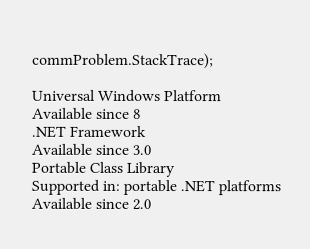commProblem.StackTrace);

Universal Windows Platform
Available since 8
.NET Framework
Available since 3.0
Portable Class Library
Supported in: portable .NET platforms
Available since 2.0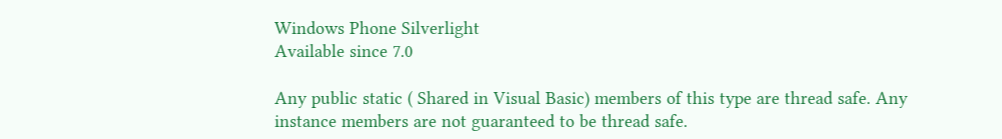Windows Phone Silverlight
Available since 7.0

Any public static ( Shared in Visual Basic) members of this type are thread safe. Any instance members are not guaranteed to be thread safe.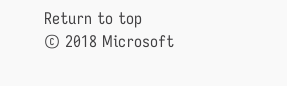Return to top
© 2018 Microsoft